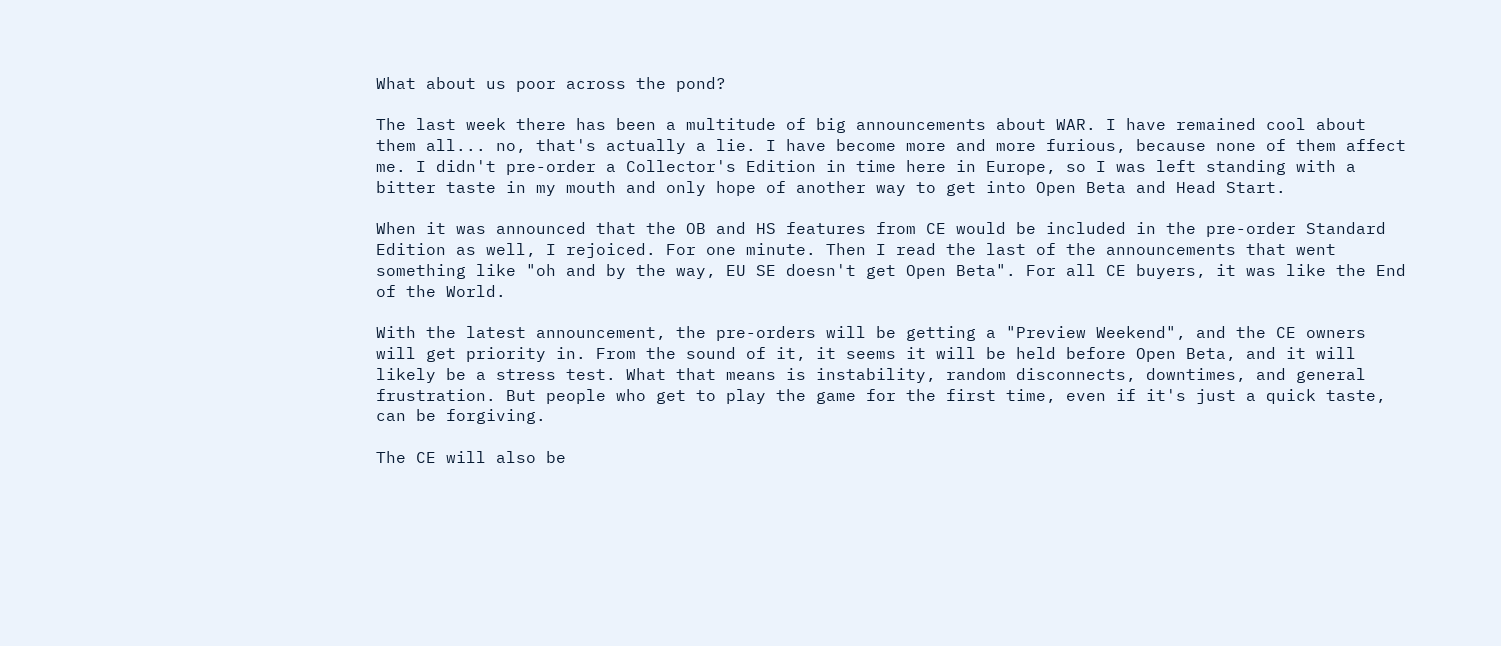What about us poor across the pond?

The last week there has been a multitude of big announcements about WAR. I have remained cool about them all... no, that's actually a lie. I have become more and more furious, because none of them affect me. I didn't pre-order a Collector's Edition in time here in Europe, so I was left standing with a bitter taste in my mouth and only hope of another way to get into Open Beta and Head Start.

When it was announced that the OB and HS features from CE would be included in the pre-order Standard Edition as well, I rejoiced. For one minute. Then I read the last of the announcements that went something like "oh and by the way, EU SE doesn't get Open Beta". For all CE buyers, it was like the End of the World.

With the latest announcement, the pre-orders will be getting a "Preview Weekend", and the CE owners will get priority in. From the sound of it, it seems it will be held before Open Beta, and it will likely be a stress test. What that means is instability, random disconnects, downtimes, and general frustration. But people who get to play the game for the first time, even if it's just a quick taste, can be forgiving.

The CE will also be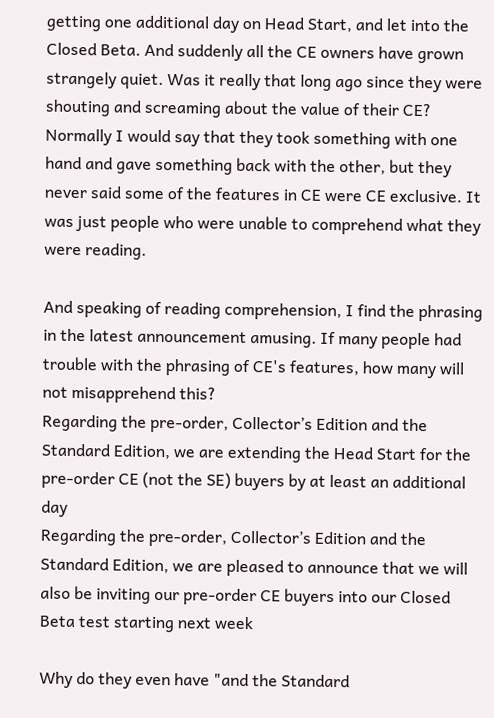getting one additional day on Head Start, and let into the Closed Beta. And suddenly all the CE owners have grown strangely quiet. Was it really that long ago since they were shouting and screaming about the value of their CE? Normally I would say that they took something with one hand and gave something back with the other, but they never said some of the features in CE were CE exclusive. It was just people who were unable to comprehend what they were reading.

And speaking of reading comprehension, I find the phrasing in the latest announcement amusing. If many people had trouble with the phrasing of CE's features, how many will not misapprehend this?
Regarding the pre-order, Collector’s Edition and the Standard Edition, we are extending the Head Start for the pre-order CE (not the SE) buyers by at least an additional day
Regarding the pre-order, Collector’s Edition and the Standard Edition, we are pleased to announce that we will also be inviting our pre-order CE buyers into our Closed Beta test starting next week

Why do they even have "and the Standard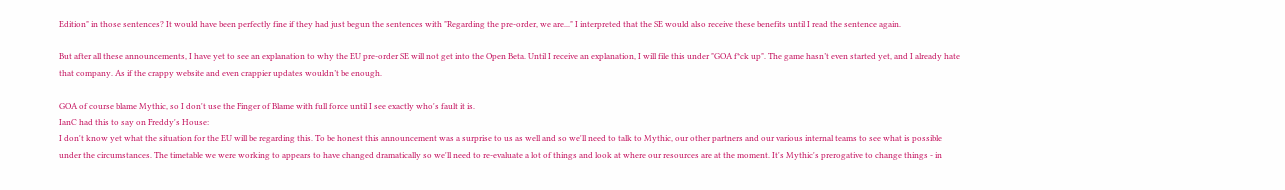Edition" in those sentences? It would have been perfectly fine if they had just begun the sentences with "Regarding the pre-order, we are..." I interpreted that the SE would also receive these benefits until I read the sentence again.

But after all these announcements, I have yet to see an explanation to why the EU pre-order SE will not get into the Open Beta. Until I receive an explanation, I will file this under "GOA f*ck up". The game hasn’t even started yet, and I already hate that company. As if the crappy website and even crappier updates wouldn’t be enough.

GOA of course blame Mythic, so I don't use the Finger of Blame with full force until I see exactly who's fault it is.
IanC had this to say on Freddy's House:
I don't know yet what the situation for the EU will be regarding this. To be honest this announcement was a surprise to us as well and so we'll need to talk to Mythic, our other partners and our various internal teams to see what is possible under the circumstances. The timetable we were working to appears to have changed dramatically so we'll need to re-evaluate a lot of things and look at where our resources are at the moment. It's Mythic's prerogative to change things - in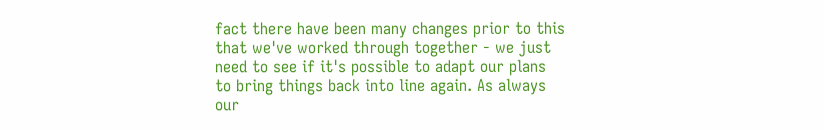fact there have been many changes prior to this that we've worked through together - we just need to see if it's possible to adapt our plans to bring things back into line again. As always our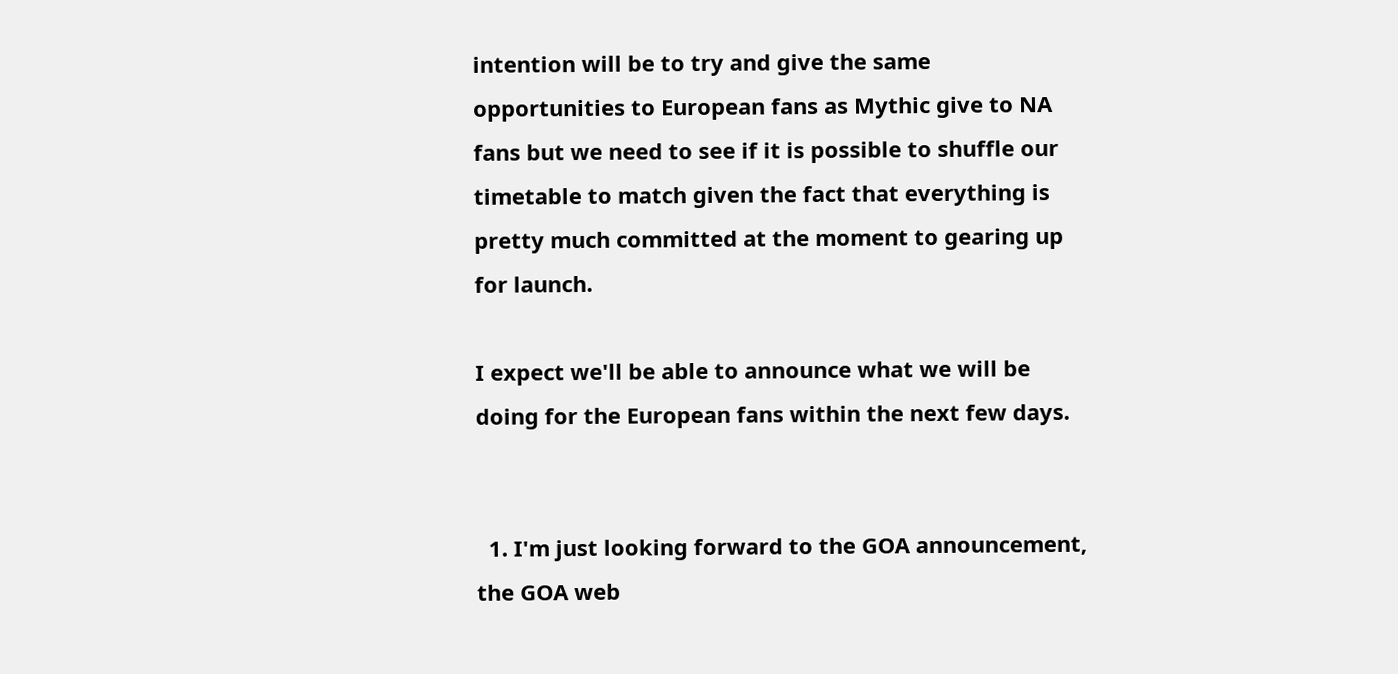intention will be to try and give the same opportunities to European fans as Mythic give to NA fans but we need to see if it is possible to shuffle our timetable to match given the fact that everything is pretty much committed at the moment to gearing up for launch.

I expect we'll be able to announce what we will be doing for the European fans within the next few days.


  1. I'm just looking forward to the GOA announcement, the GOA web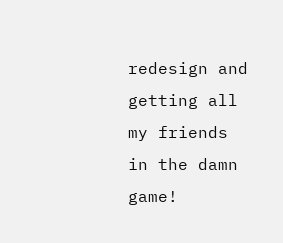redesign and getting all my friends in the damn game!